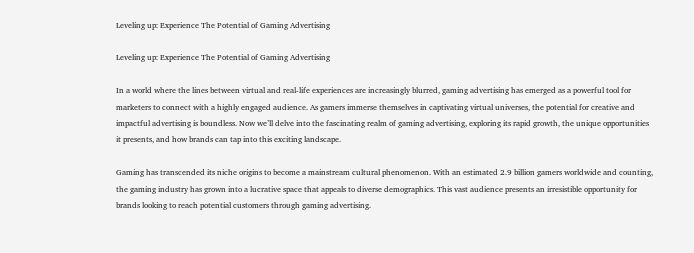Leveling up: Experience The Potential of Gaming Advertising

Leveling up: Experience The Potential of Gaming Advertising

In a world where the lines between virtual and real-life experiences are increasingly blurred, gaming advertising has emerged as a powerful tool for marketers to connect with a highly engaged audience. As gamers immerse themselves in captivating virtual universes, the potential for creative and impactful advertising is boundless. Now we’ll delve into the fascinating realm of gaming advertising, exploring its rapid growth, the unique opportunities it presents, and how brands can tap into this exciting landscape.

Gaming has transcended its niche origins to become a mainstream cultural phenomenon. With an estimated 2.9 billion gamers worldwide and counting, the gaming industry has grown into a lucrative space that appeals to diverse demographics. This vast audience presents an irresistible opportunity for brands looking to reach potential customers through gaming advertising.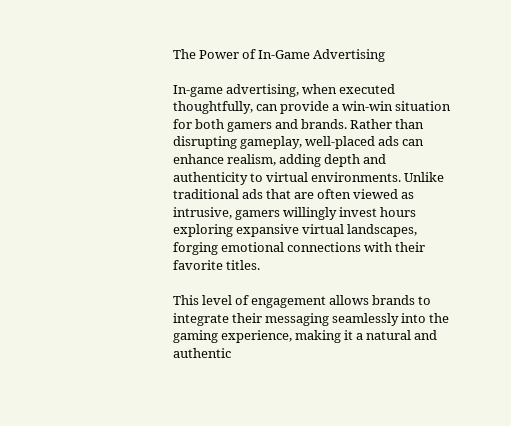The Power of In-Game Advertising

In-game advertising, when executed thoughtfully, can provide a win-win situation for both gamers and brands. Rather than disrupting gameplay, well-placed ads can enhance realism, adding depth and authenticity to virtual environments. Unlike traditional ads that are often viewed as intrusive, gamers willingly invest hours exploring expansive virtual landscapes, forging emotional connections with their favorite titles.

This level of engagement allows brands to integrate their messaging seamlessly into the gaming experience, making it a natural and authentic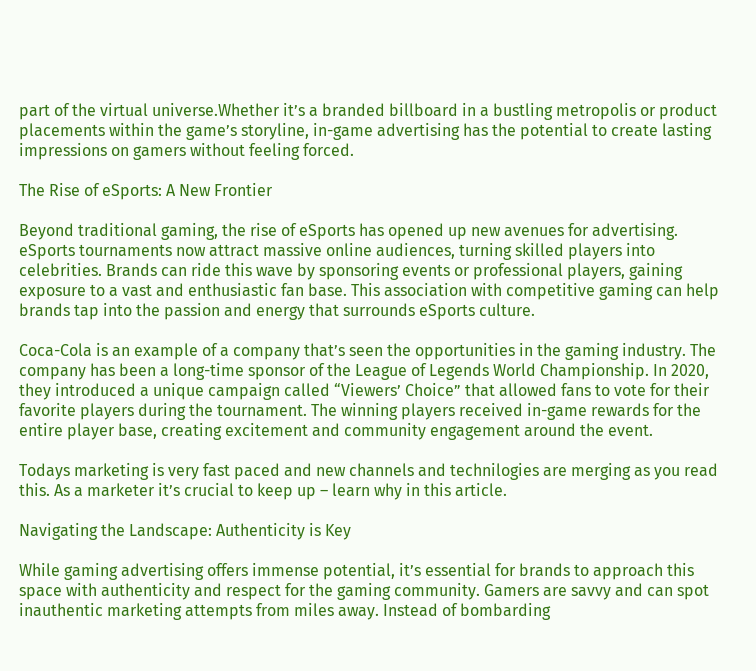part of the virtual universe.Whether it’s a branded billboard in a bustling metropolis or product placements within the game’s storyline, in-game advertising has the potential to create lasting impressions on gamers without feeling forced.

The Rise of eSports: A New Frontier

Beyond traditional gaming, the rise of eSports has opened up new avenues for advertising. eSports tournaments now attract massive online audiences, turning skilled players into celebrities. Brands can ride this wave by sponsoring events or professional players, gaining exposure to a vast and enthusiastic fan base. This association with competitive gaming can help brands tap into the passion and energy that surrounds eSports culture.

Coca-Cola is an example of a company that’s seen the opportunities in the gaming industry. The company has been a long-time sponsor of the League of Legends World Championship. In 2020, they introduced a unique campaign called “Viewers’ Choice” that allowed fans to vote for their favorite players during the tournament. The winning players received in-game rewards for the entire player base, creating excitement and community engagement around the event.

Todays marketing is very fast paced and new channels and technilogies are merging as you read this. As a marketer it’s crucial to keep up – learn why in this article.

Navigating the Landscape: Authenticity is Key

While gaming advertising offers immense potential, it’s essential for brands to approach this space with authenticity and respect for the gaming community. Gamers are savvy and can spot inauthentic marketing attempts from miles away. Instead of bombarding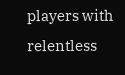players with relentless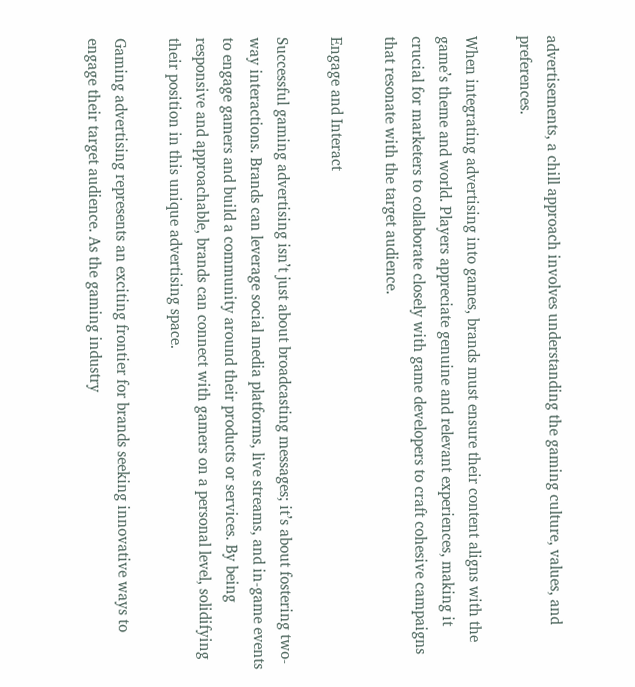advertisements, a chill approach involves understanding the gaming culture, values, and preferences.

When integrating advertising into games, brands must ensure their content aligns with the game’s theme and world. Players appreciate genuine and relevant experiences, making it crucial for marketers to collaborate closely with game developers to craft cohesive campaigns that resonate with the target audience.

Engage and Interact

Successful gaming advertising isn’t just about broadcasting messages; it’s about fostering two-way interactions. Brands can leverage social media platforms, live streams, and in-game events to engage gamers and build a community around their products or services. By being responsive and approachable, brands can connect with gamers on a personal level, solidifying their position in this unique advertising space.

Gaming advertising represents an exciting frontier for brands seeking innovative ways to engage their target audience. As the gaming industry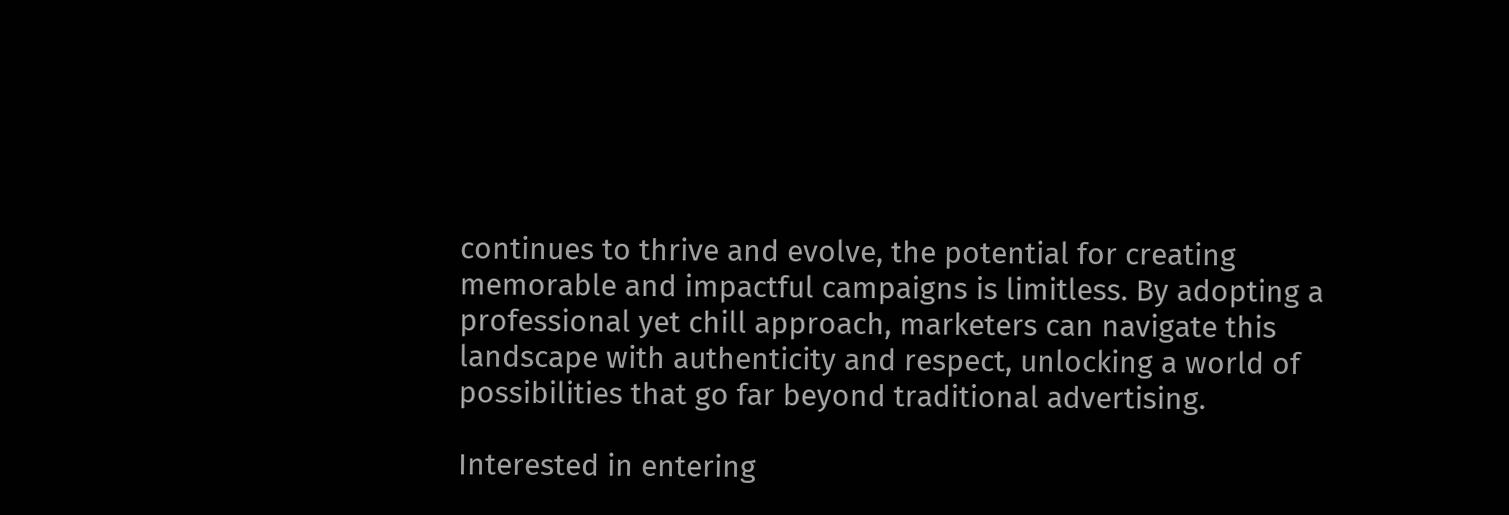continues to thrive and evolve, the potential for creating memorable and impactful campaigns is limitless. By adopting a professional yet chill approach, marketers can navigate this landscape with authenticity and respect, unlocking a world of possibilities that go far beyond traditional advertising.

Interested in entering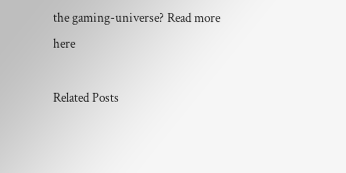the gaming-universe? Read more here

Related Posts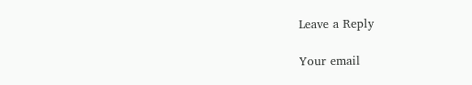Leave a Reply

Your email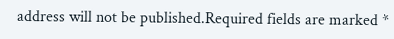address will not be published.Required fields are marked *